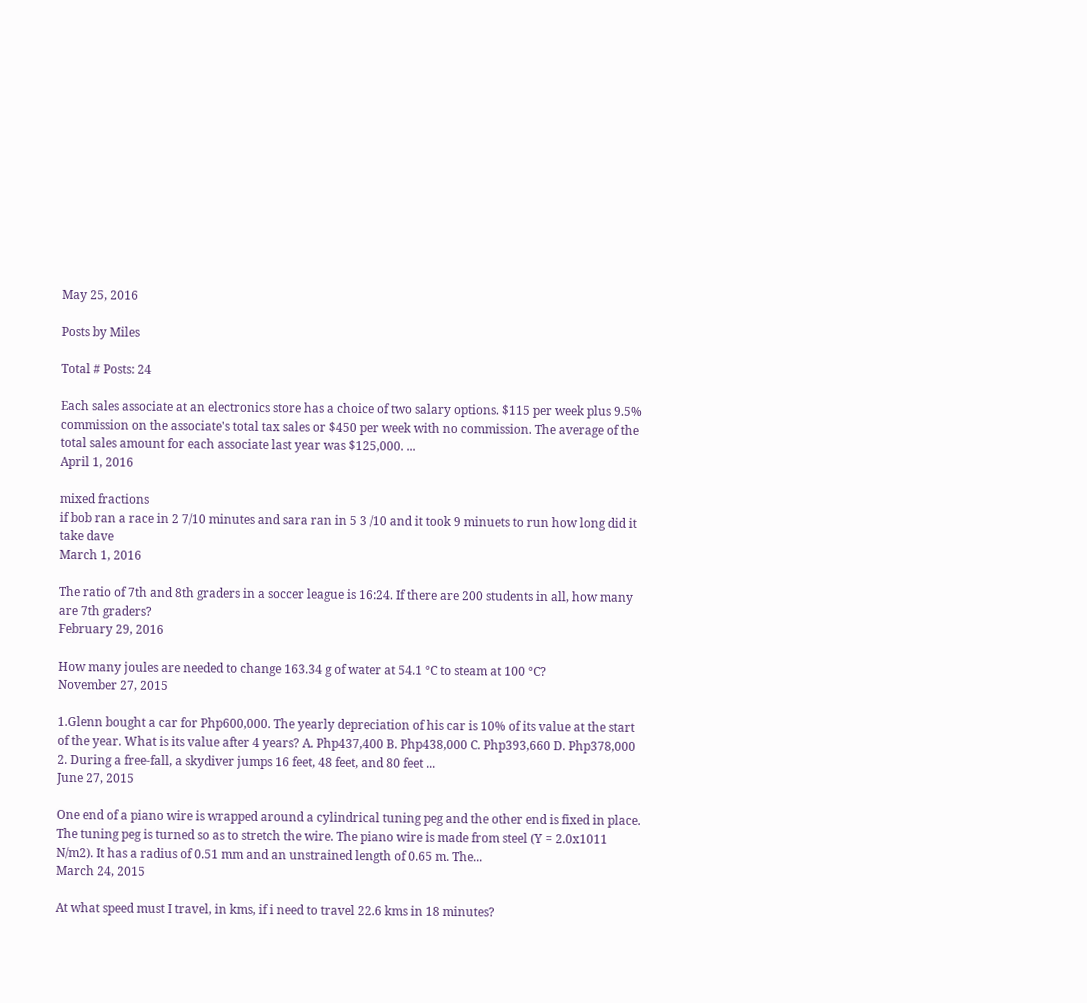May 25, 2016

Posts by Miles

Total # Posts: 24

Each sales associate at an electronics store has a choice of two salary options. $115 per week plus 9.5% commission on the associate's total tax sales or $450 per week with no commission. The average of the total sales amount for each associate last year was $125,000. ...
April 1, 2016

mixed fractions
if bob ran a race in 2 7/10 minutes and sara ran in 5 3 /10 and it took 9 minuets to run how long did it take dave
March 1, 2016

The ratio of 7th and 8th graders in a soccer league is 16:24. If there are 200 students in all, how many are 7th graders?
February 29, 2016

How many joules are needed to change 163.34 g of water at 54.1 °C to steam at 100 °C?
November 27, 2015

1.Glenn bought a car for Php600,000. The yearly depreciation of his car is 10% of its value at the start of the year. What is its value after 4 years? A. Php437,400 B. Php438,000 C. Php393,660 D. Php378,000 2. During a free-fall, a skydiver jumps 16 feet, 48 feet, and 80 feet ...
June 27, 2015

One end of a piano wire is wrapped around a cylindrical tuning peg and the other end is fixed in place. The tuning peg is turned so as to stretch the wire. The piano wire is made from steel (Y = 2.0x1011 N/m2). It has a radius of 0.51 mm and an unstrained length of 0.65 m. The...
March 24, 2015

At what speed must I travel, in kms, if i need to travel 22.6 kms in 18 minutes?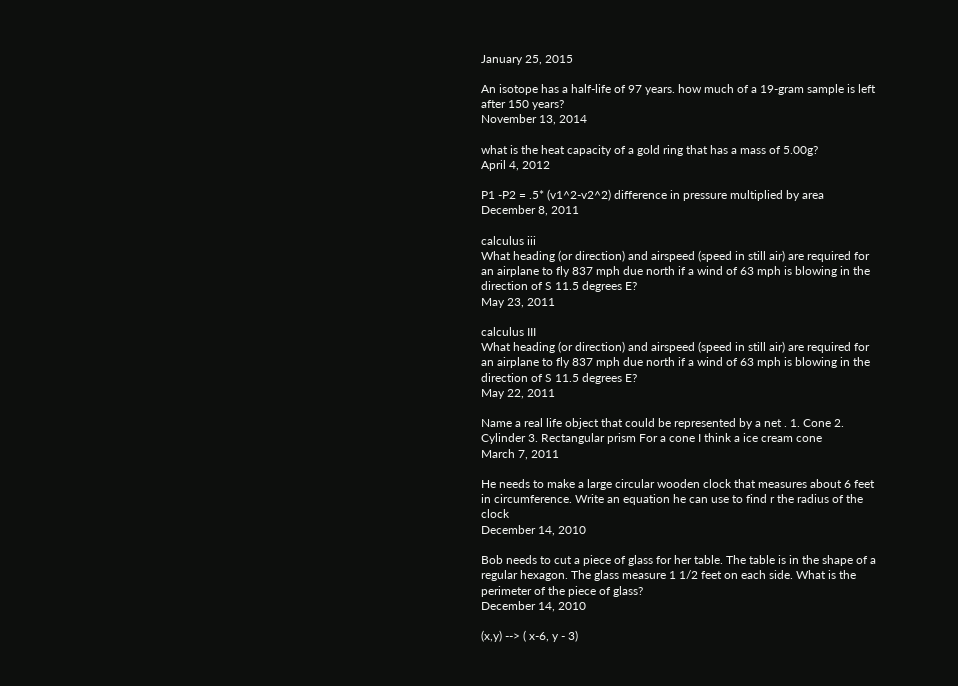January 25, 2015

An isotope has a half-life of 97 years. how much of a 19-gram sample is left after 150 years?
November 13, 2014

what is the heat capacity of a gold ring that has a mass of 5.00g?
April 4, 2012

P1 -P2 = .5* (v1^2-v2^2) difference in pressure multiplied by area
December 8, 2011

calculus iii
What heading (or direction) and airspeed (speed in still air) are required for an airplane to fly 837 mph due north if a wind of 63 mph is blowing in the direction of S 11.5 degrees E?
May 23, 2011

calculus III
What heading (or direction) and airspeed (speed in still air) are required for an airplane to fly 837 mph due north if a wind of 63 mph is blowing in the direction of S 11.5 degrees E?
May 22, 2011

Name a real life object that could be represented by a net . 1. Cone 2. Cylinder 3. Rectangular prism For a cone I think a ice cream cone
March 7, 2011

He needs to make a large circular wooden clock that measures about 6 feet in circumference. Write an equation he can use to find r the radius of the clock
December 14, 2010

Bob needs to cut a piece of glass for her table. The table is in the shape of a regular hexagon. The glass measure 1 1/2 feet on each side. What is the perimeter of the piece of glass?
December 14, 2010

(x,y) --> ( x-6, y - 3)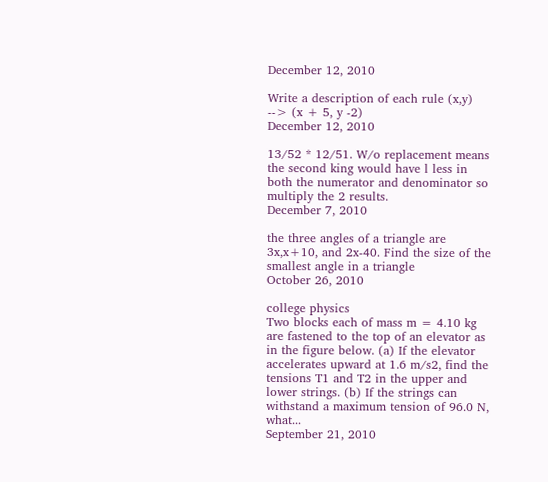December 12, 2010

Write a description of each rule (x,y) --> (x + 5, y -2)
December 12, 2010

13/52 * 12/51. W/o replacement means the second king would have l less in both the numerator and denominator so multiply the 2 results.
December 7, 2010

the three angles of a triangle are 3x,x+10, and 2x-40. Find the size of the smallest angle in a triangle
October 26, 2010

college physics
Two blocks each of mass m = 4.10 kg are fastened to the top of an elevator as in the figure below. (a) If the elevator accelerates upward at 1.6 m/s2, find the tensions T1 and T2 in the upper and lower strings. (b) If the strings can withstand a maximum tension of 96.0 N, what...
September 21, 2010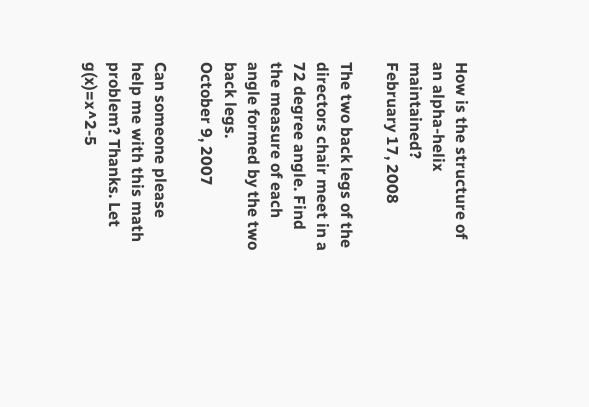How is the structure of an alpha-helix maintained?
February 17, 2008

The two back legs of the directors chair meet in a 72 degree angle. Find the measure of each angle formed by the two back legs.
October 9, 2007

Can someone please help me with this math problem? Thanks. Let g(x)=x^2-5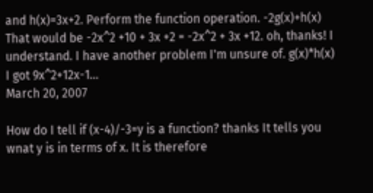and h(x)=3x+2. Perform the function operation. -2g(x)+h(x) That would be -2x^2 +10 + 3x +2 = -2x^2 + 3x +12. oh, thanks! I understand. I have another problem I'm unsure of. g(x)*h(x) I got 9x^2+12x-1...
March 20, 2007

How do I tell if (x-4)/-3=y is a function? thanks It tells you wnat y is in terms of x. It is therefore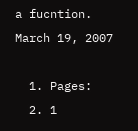a fucntion.
March 19, 2007

  1. Pages:
  2. 1